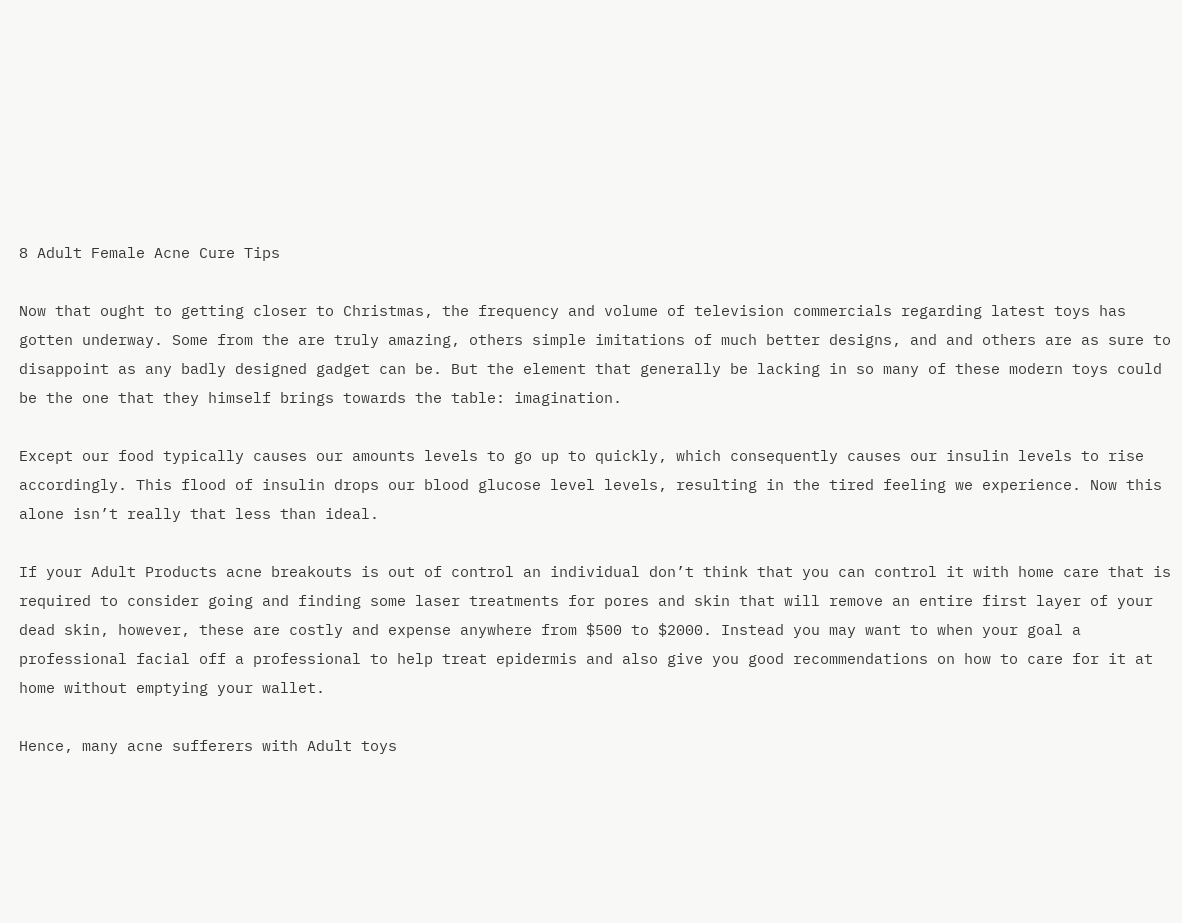8 Adult Female Acne Cure Tips

Now that ought to getting closer to Christmas, the frequency and volume of television commercials regarding latest toys has gotten underway. Some from the are truly amazing, others simple imitations of much better designs, and and others are as sure to disappoint as any badly designed gadget can be. But the element that generally be lacking in so many of these modern toys could be the one that they himself brings towards the table: imagination.

Except our food typically causes our amounts levels to go up to quickly, which consequently causes our insulin levels to rise accordingly. This flood of insulin drops our blood glucose level levels, resulting in the tired feeling we experience. Now this alone isn’t really that less than ideal.

If your Adult Products acne breakouts is out of control an individual don’t think that you can control it with home care that is required to consider going and finding some laser treatments for pores and skin that will remove an entire first layer of your dead skin, however, these are costly and expense anywhere from $500 to $2000. Instead you may want to when your goal a professional facial off a professional to help treat epidermis and also give you good recommendations on how to care for it at home without emptying your wallet.

Hence, many acne sufferers with Adult toys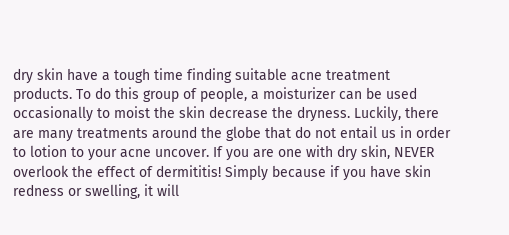dry skin have a tough time finding suitable acne treatment products. To do this group of people, a moisturizer can be used occasionally to moist the skin decrease the dryness. Luckily, there are many treatments around the globe that do not entail us in order to lotion to your acne uncover. If you are one with dry skin, NEVER overlook the effect of dermititis! Simply because if you have skin redness or swelling, it will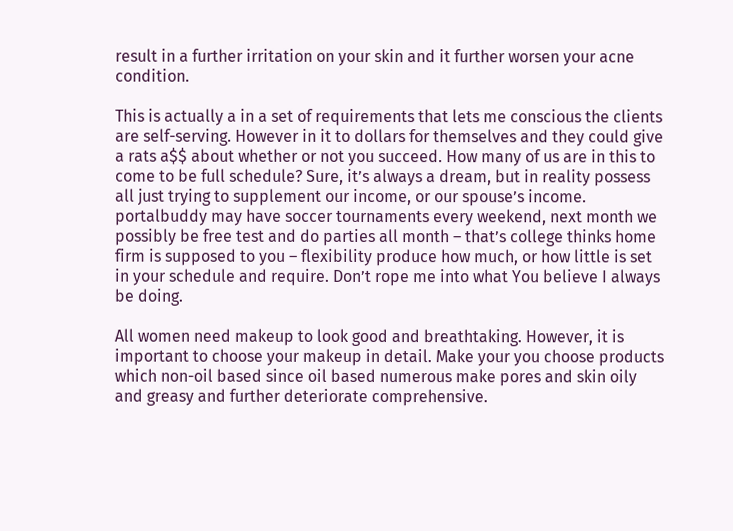result in a further irritation on your skin and it further worsen your acne condition.

This is actually a in a set of requirements that lets me conscious the clients are self-serving. However in it to dollars for themselves and they could give a rats a$$ about whether or not you succeed. How many of us are in this to come to be full schedule? Sure, it’s always a dream, but in reality possess all just trying to supplement our income, or our spouse’s income. portalbuddy may have soccer tournaments every weekend, next month we possibly be free test and do parties all month – that’s college thinks home firm is supposed to you – flexibility produce how much, or how little is set in your schedule and require. Don’t rope me into what You believe I always be doing.

All women need makeup to look good and breathtaking. However, it is important to choose your makeup in detail. Make your you choose products which non-oil based since oil based numerous make pores and skin oily and greasy and further deteriorate comprehensive.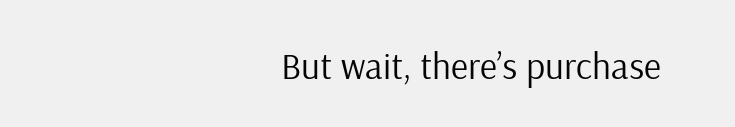But wait, there’s purchase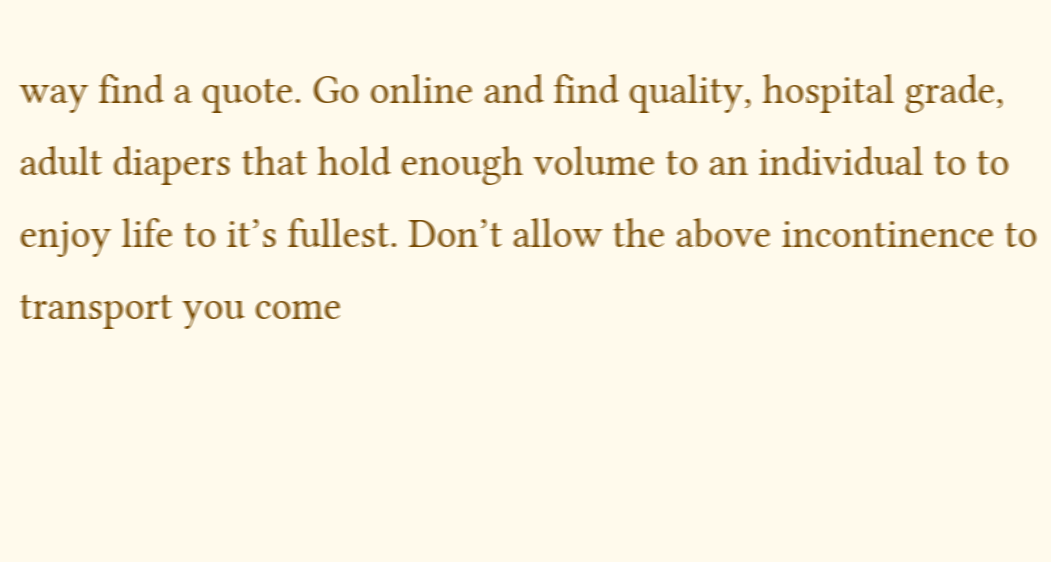way find a quote. Go online and find quality, hospital grade, adult diapers that hold enough volume to an individual to to enjoy life to it’s fullest. Don’t allow the above incontinence to transport you come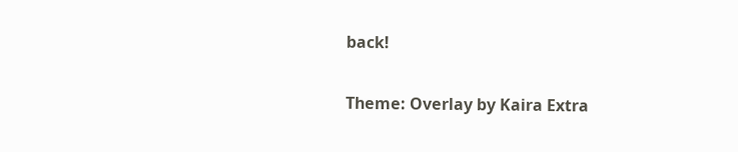back!

Theme: Overlay by Kaira Extra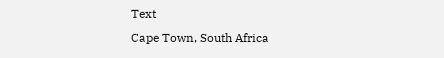Text
Cape Town, South Africa